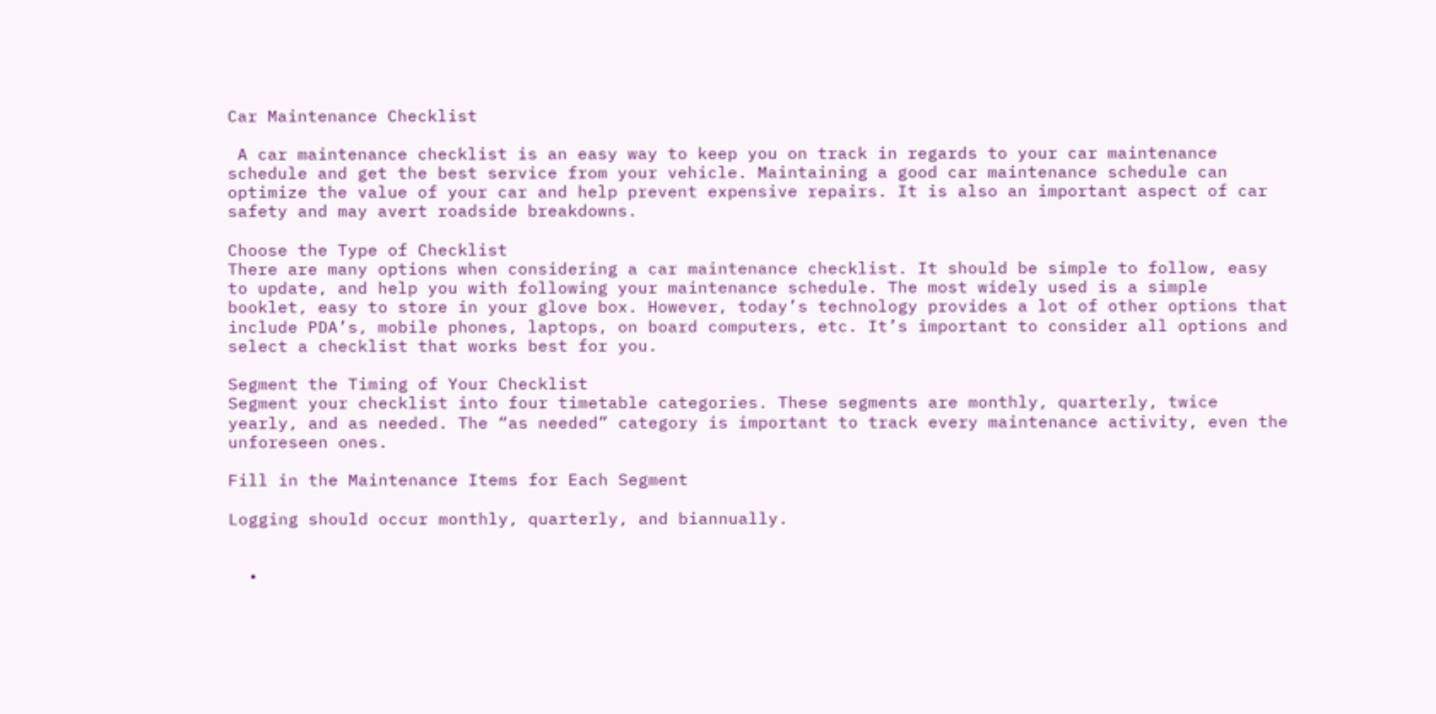Car Maintenance Checklist

 A car maintenance checklist is an easy way to keep you on track in regards to your car maintenance schedule and get the best service from your vehicle. Maintaining a good car maintenance schedule can optimize the value of your car and help prevent expensive repairs. It is also an important aspect of car safety and may avert roadside breakdowns.

Choose the Type of Checklist
There are many options when considering a car maintenance checklist. It should be simple to follow, easy to update, and help you with following your maintenance schedule. The most widely used is a simple booklet, easy to store in your glove box. However, today’s technology provides a lot of other options that include PDA’s, mobile phones, laptops, on board computers, etc. It’s important to consider all options and select a checklist that works best for you.

Segment the Timing of Your Checklist
Segment your checklist into four timetable categories. These segments are monthly, quarterly, twice yearly, and as needed. The “as needed” category is important to track every maintenance activity, even the unforeseen ones.

Fill in the Maintenance Items for Each Segment

Logging should occur monthly, quarterly, and biannually.


  •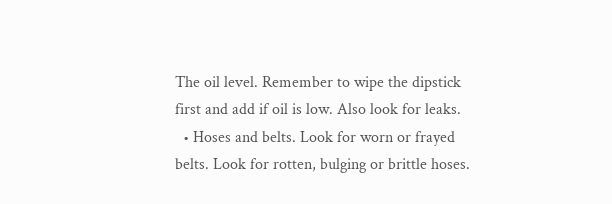The oil level. Remember to wipe the dipstick first and add if oil is low. Also look for leaks.
  • Hoses and belts. Look for worn or frayed belts. Look for rotten, bulging or brittle hoses.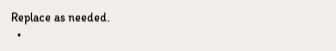Replace as needed.
  •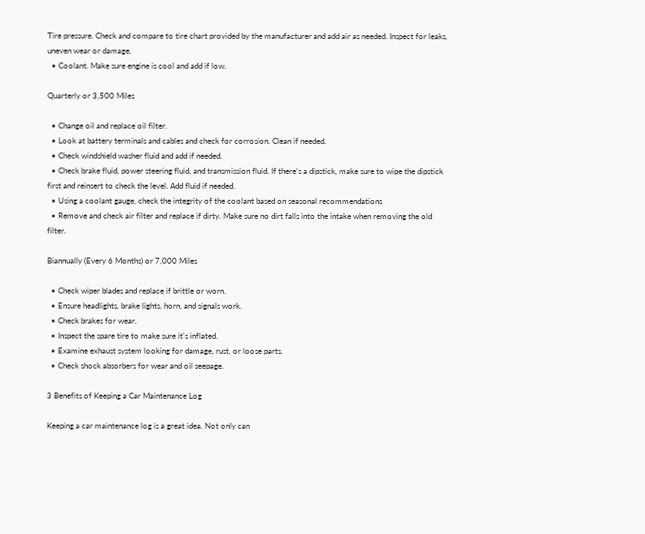Tire pressure. Check and compare to tire chart provided by the manufacturer and add air as needed. Inspect for leaks, uneven wear or damage.
  • Coolant. Make sure engine is cool and add if low.

Quarterly or 3,500 Miles

  • Change oil and replace oil filter.
  • Look at battery terminals and cables and check for corrosion. Clean if needed.
  • Check windshield washer fluid and add if needed.
  • Check brake fluid, power steering fluid, and transmission fluid. If there’s a dipstick, make sure to wipe the dipstick first and reinsert to check the level. Add fluid if needed.
  • Using a coolant gauge, check the integrity of the coolant based on seasonal recommendations
  • Remove and check air filter and replace if dirty. Make sure no dirt falls into the intake when removing the old filter.

Biannually (Every 6 Months) or 7,000 Miles

  • Check wiper blades and replace if brittle or worn.
  • Ensure headlights, brake lights, horn, and signals work.
  • Check brakes for wear.
  • Inspect the spare tire to make sure it’s inflated.
  • Examine exhaust system looking for damage, rust, or loose parts.
  • Check shock absorbers for wear and oil seepage.

3 Benefits of Keeping a Car Maintenance Log

Keeping a car maintenance log is a great idea. Not only can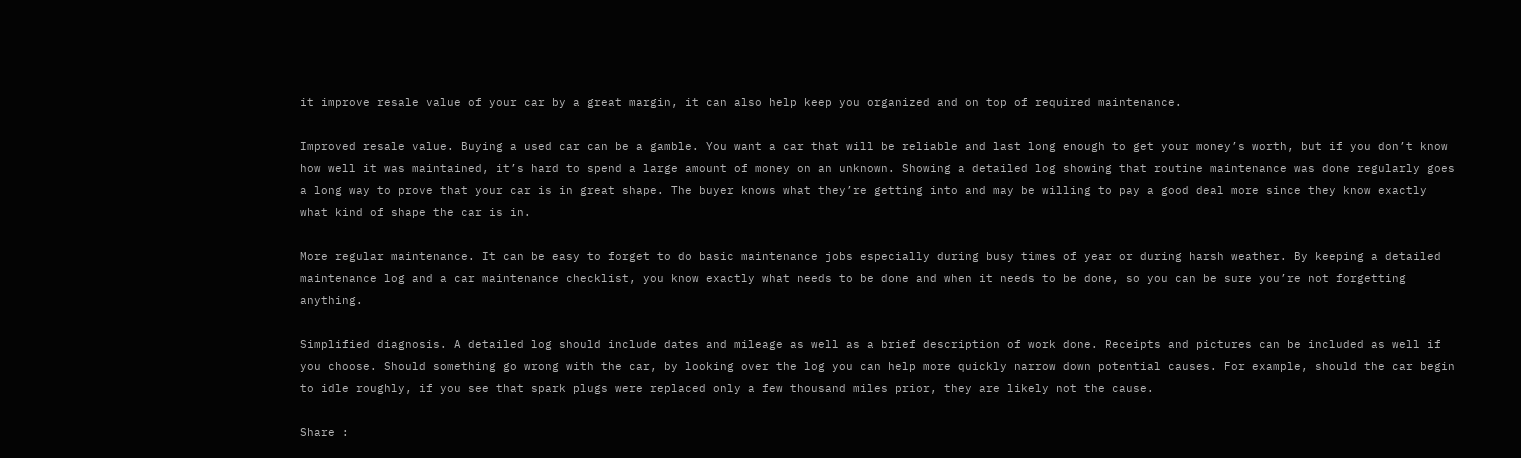it improve resale value of your car by a great margin, it can also help keep you organized and on top of required maintenance.

Improved resale value. Buying a used car can be a gamble. You want a car that will be reliable and last long enough to get your money’s worth, but if you don’t know how well it was maintained, it’s hard to spend a large amount of money on an unknown. Showing a detailed log showing that routine maintenance was done regularly goes a long way to prove that your car is in great shape. The buyer knows what they’re getting into and may be willing to pay a good deal more since they know exactly what kind of shape the car is in.

More regular maintenance. It can be easy to forget to do basic maintenance jobs especially during busy times of year or during harsh weather. By keeping a detailed maintenance log and a car maintenance checklist, you know exactly what needs to be done and when it needs to be done, so you can be sure you’re not forgetting anything.

Simplified diagnosis. A detailed log should include dates and mileage as well as a brief description of work done. Receipts and pictures can be included as well if you choose. Should something go wrong with the car, by looking over the log you can help more quickly narrow down potential causes. For example, should the car begin to idle roughly, if you see that spark plugs were replaced only a few thousand miles prior, they are likely not the cause.

Share :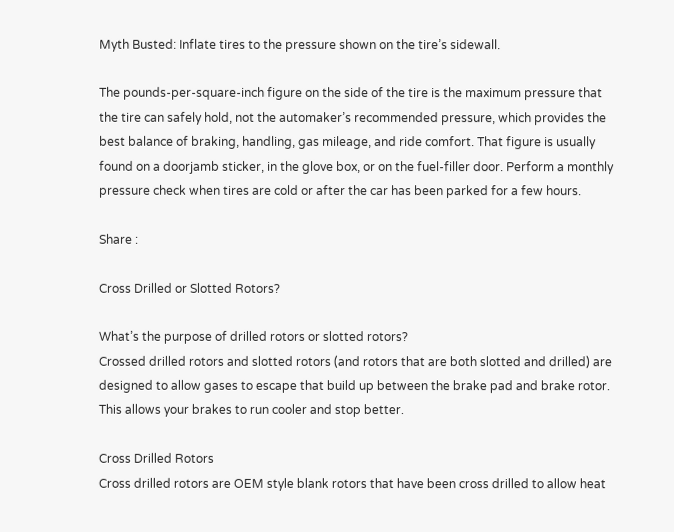Myth Busted: Inflate tires to the pressure shown on the tire’s sidewall.

The pounds-per-square-inch figure on the side of the tire is the maximum pressure that the tire can safely hold, not the automaker’s recommended pressure, which provides the best balance of braking, handling, gas mileage, and ride comfort. That figure is usually found on a doorjamb sticker, in the glove box, or on the fuel-filler door. Perform a monthly pressure check when tires are cold or after the car has been parked for a few hours.

Share :

Cross Drilled or Slotted Rotors?

What’s the purpose of drilled rotors or slotted rotors?
Crossed drilled rotors and slotted rotors (and rotors that are both slotted and drilled) are designed to allow gases to escape that build up between the brake pad and brake rotor. This allows your brakes to run cooler and stop better.

Cross Drilled Rotors
Cross drilled rotors are OEM style blank rotors that have been cross drilled to allow heat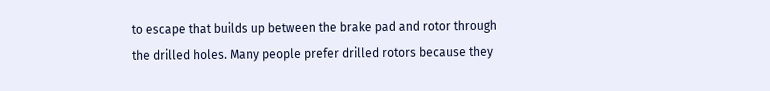to escape that builds up between the brake pad and rotor through the drilled holes. Many people prefer drilled rotors because they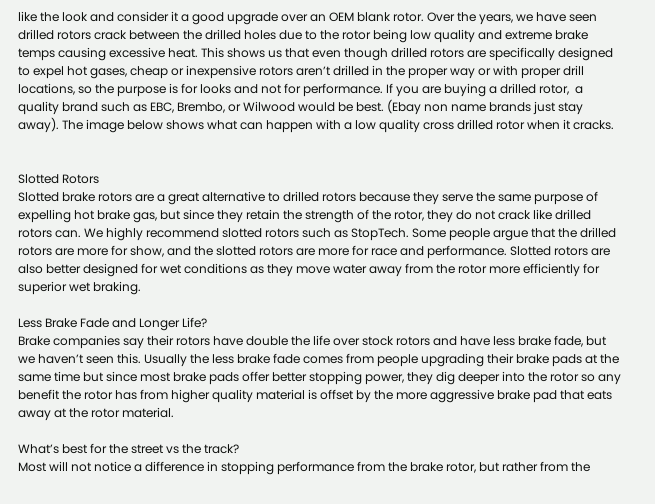like the look and consider it a good upgrade over an OEM blank rotor. Over the years, we have seen drilled rotors crack between the drilled holes due to the rotor being low quality and extreme brake temps causing excessive heat. This shows us that even though drilled rotors are specifically designed to expel hot gases, cheap or inexpensive rotors aren’t drilled in the proper way or with proper drill locations, so the purpose is for looks and not for performance. If you are buying a drilled rotor,  a quality brand such as EBC, Brembo, or Wilwood would be best. (Ebay non name brands just stay away). The image below shows what can happen with a low quality cross drilled rotor when it cracks.


Slotted Rotors
Slotted brake rotors are a great alternative to drilled rotors because they serve the same purpose of expelling hot brake gas, but since they retain the strength of the rotor, they do not crack like drilled rotors can. We highly recommend slotted rotors such as StopTech. Some people argue that the drilled rotors are more for show, and the slotted rotors are more for race and performance. Slotted rotors are also better designed for wet conditions as they move water away from the rotor more efficiently for superior wet braking.

Less Brake Fade and Longer Life?
Brake companies say their rotors have double the life over stock rotors and have less brake fade, but we haven’t seen this. Usually the less brake fade comes from people upgrading their brake pads at the same time but since most brake pads offer better stopping power, they dig deeper into the rotor so any benefit the rotor has from higher quality material is offset by the more aggressive brake pad that eats away at the rotor material.

What’s best for the street vs the track?
Most will not notice a difference in stopping performance from the brake rotor, but rather from the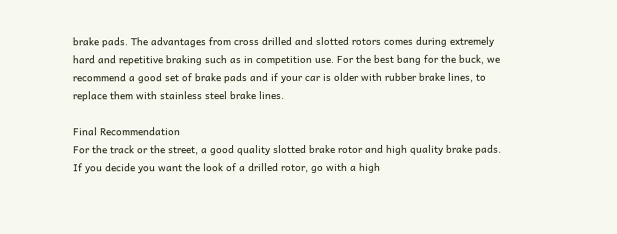brake pads. The advantages from cross drilled and slotted rotors comes during extremely hard and repetitive braking such as in competition use. For the best bang for the buck, we recommend a good set of brake pads and if your car is older with rubber brake lines, to replace them with stainless steel brake lines.

Final Recommendation
For the track or the street, a good quality slotted brake rotor and high quality brake pads. If you decide you want the look of a drilled rotor, go with a high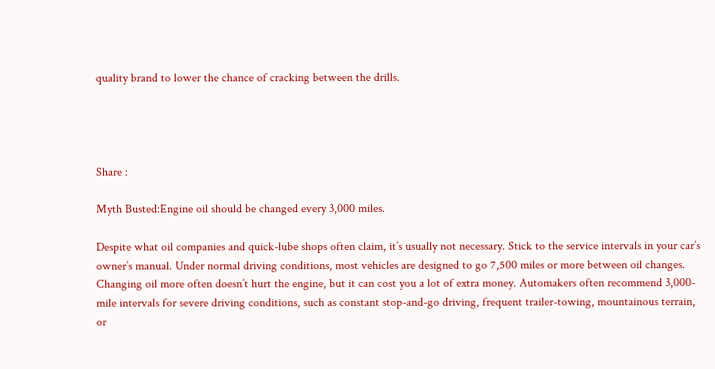quality brand to lower the chance of cracking between the drills.




Share :

Myth Busted:Engine oil should be changed every 3,000 miles.

Despite what oil companies and quick-lube shops often claim, it’s usually not necessary. Stick to the service intervals in your car’s owner’s manual. Under normal driving conditions, most vehicles are designed to go 7,500 miles or more between oil changes. Changing oil more often doesn’t hurt the engine, but it can cost you a lot of extra money. Automakers often recommend 3,000-mile intervals for severe driving conditions, such as constant stop-and-go driving, frequent trailer-towing, mountainous terrain, or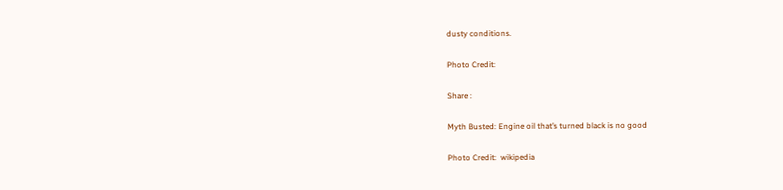dusty conditions.

Photo Credit:

Share :

Myth Busted: Engine oil that’s turned black is no good

Photo Credit:  wikipedia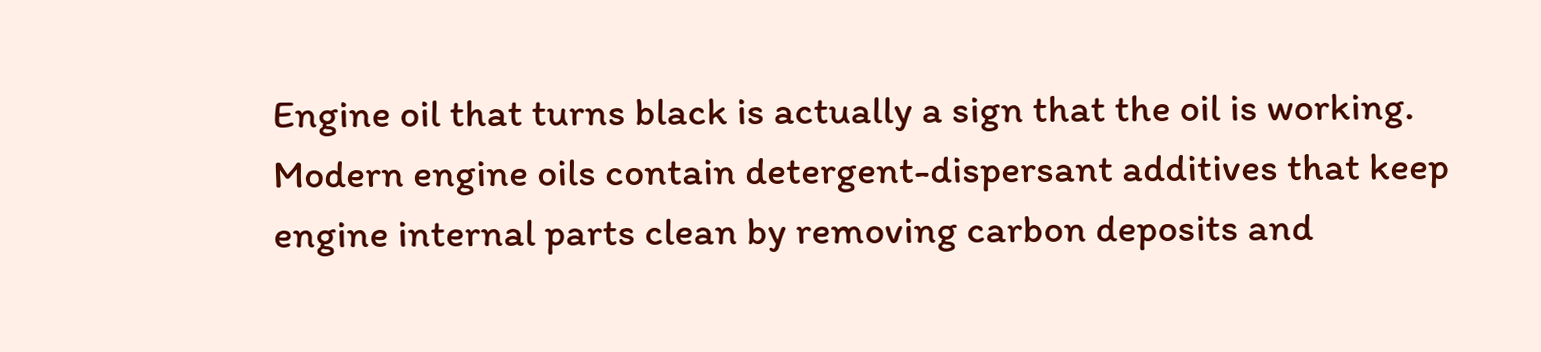Engine oil that turns black is actually a sign that the oil is working. Modern engine oils contain detergent-dispersant additives that keep engine internal parts clean by removing carbon deposits and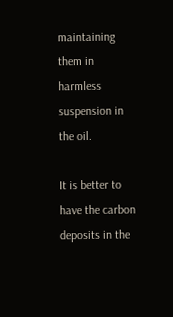maintaining them in harmless suspension in the oil.

It is better to have the carbon deposits in the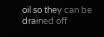oil so they can be drained off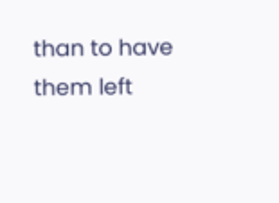than to have them left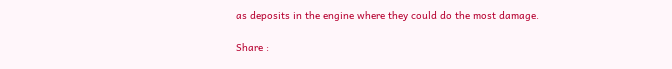as deposits in the engine where they could do the most damage.

Share :